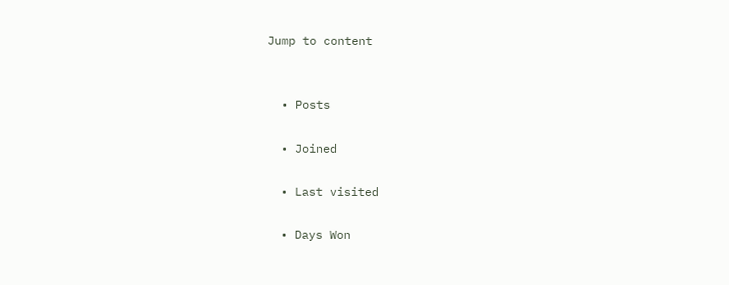Jump to content


  • Posts

  • Joined

  • Last visited

  • Days Won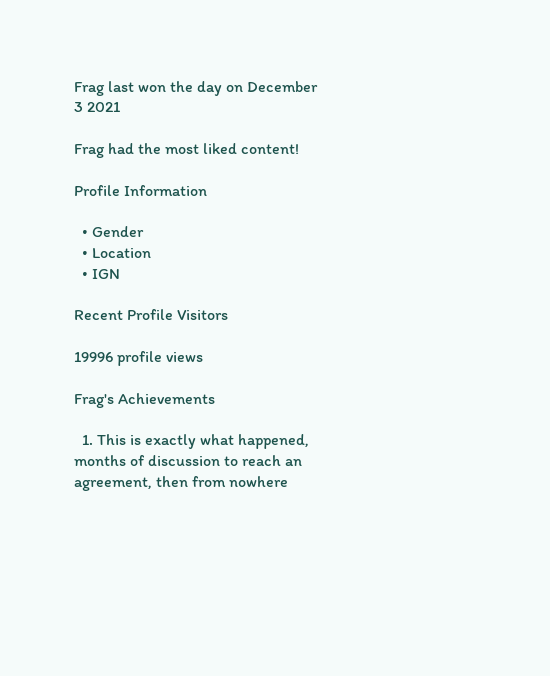Frag last won the day on December 3 2021

Frag had the most liked content!

Profile Information

  • Gender
  • Location
  • IGN

Recent Profile Visitors

19996 profile views

Frag's Achievements

  1. This is exactly what happened, months of discussion to reach an agreement, then from nowhere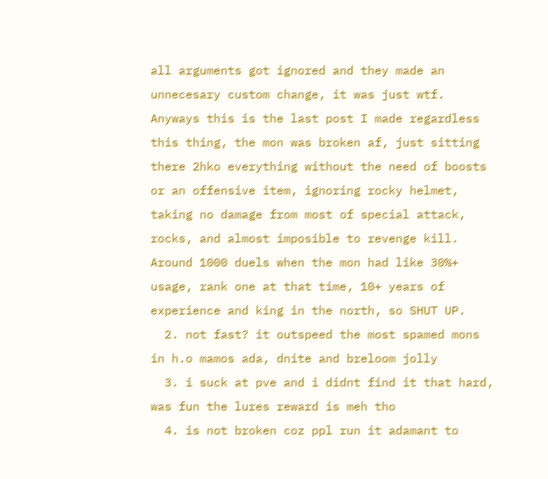all arguments got ignored and they made an unnecesary custom change, it was just wtf. Anyways this is the last post I made regardless this thing, the mon was broken af, just sitting there 2hko everything without the need of boosts or an offensive item, ignoring rocky helmet, taking no damage from most of special attack, rocks, and almost imposible to revenge kill. Around 1000 duels when the mon had like 30%+ usage, rank one at that time, 10+ years of experience and king in the north, so SHUT UP.
  2. not fast? it outspeed the most spamed mons in h.o mamos ada, dnite and breloom jolly
  3. i suck at pve and i didnt find it that hard, was fun the lures reward is meh tho
  4. is not broken coz ppl run it adamant to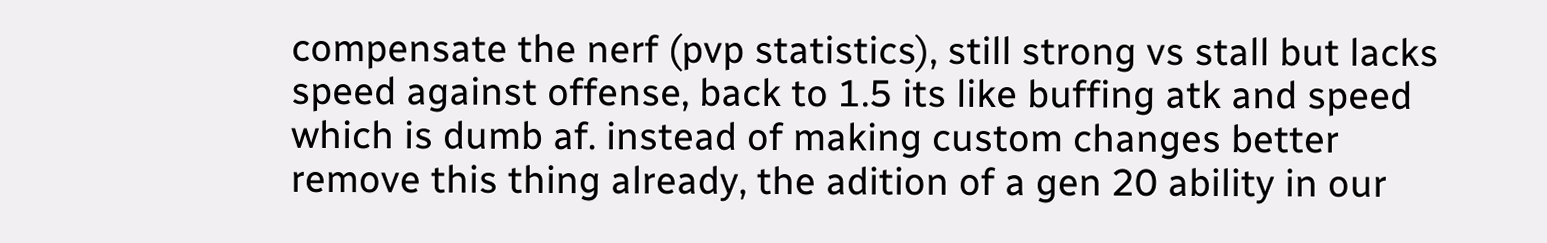compensate the nerf (pvp statistics), still strong vs stall but lacks speed against offense, back to 1.5 its like buffing atk and speed which is dumb af. instead of making custom changes better remove this thing already, the adition of a gen 20 ability in our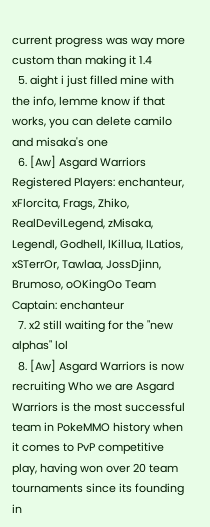current progress was way more custom than making it 1.4
  5. aight i just filled mine with the info, lemme know if that works, you can delete camilo and misaka's one
  6. [Aw] Asgard Warriors Registered Players: enchanteur, xFlorcita, Frags, Zhiko, RealDevilLegend, zMisaka, Legendl, Godhell, lKillua, lLatios, xSTerrOr, Tawlaa, JossDjinn, Brumoso, oOKingOo Team Captain: enchanteur
  7. x2 still waiting for the "new alphas" lol
  8. [Aw] Asgard Warriors is now recruiting Who we are Asgard Warriors is the most successful team in PokeMMO history when it comes to PvP competitive play, having won over 20 team tournaments since its founding in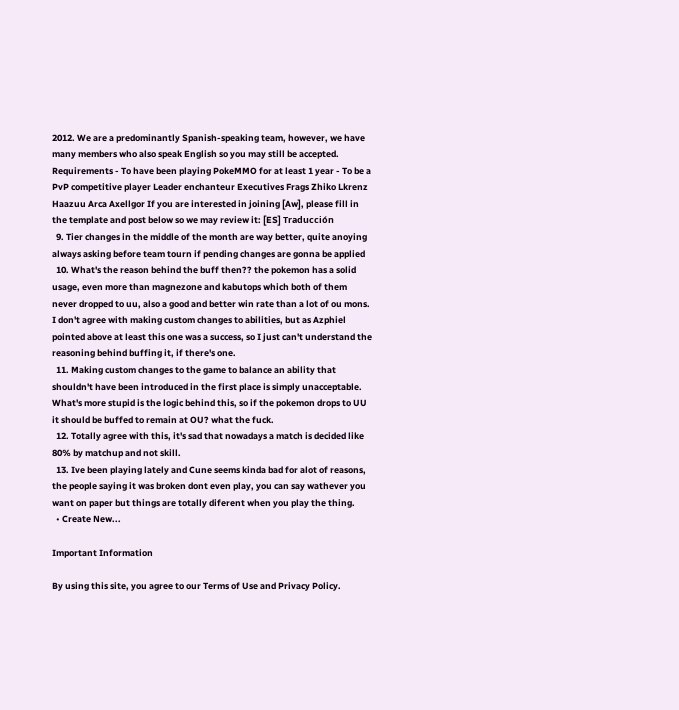2012. We are a predominantly Spanish-speaking team, however, we have many members who also speak English so you may still be accepted. Requirements - To have been playing PokeMMO for at least 1 year - To be a PvP competitive player Leader enchanteur Executives Frags Zhiko Lkrenz Haazuu Arca Axellgor If you are interested in joining [Aw], please fill in the template and post below so we may review it: [ES] Traducción
  9. Tier changes in the middle of the month are way better, quite anoying always asking before team tourn if pending changes are gonna be applied
  10. What's the reason behind the buff then?? the pokemon has a solid usage, even more than magnezone and kabutops which both of them never dropped to uu, also a good and better win rate than a lot of ou mons. I don't agree with making custom changes to abilities, but as Azphiel pointed above at least this one was a success, so I just can't understand the reasoning behind buffing it, if there's one.
  11. Making custom changes to the game to balance an ability that shouldn't have been introduced in the first place is simply unacceptable. What's more stupid is the logic behind this, so if the pokemon drops to UU it should be buffed to remain at OU? what the fuck.
  12. Totally agree with this, it's sad that nowadays a match is decided like 80% by matchup and not skill.
  13. Ive been playing lately and Cune seems kinda bad for alot of reasons, the people saying it was broken dont even play, you can say wathever you want on paper but things are totally diferent when you play the thing.
  • Create New...

Important Information

By using this site, you agree to our Terms of Use and Privacy Policy.